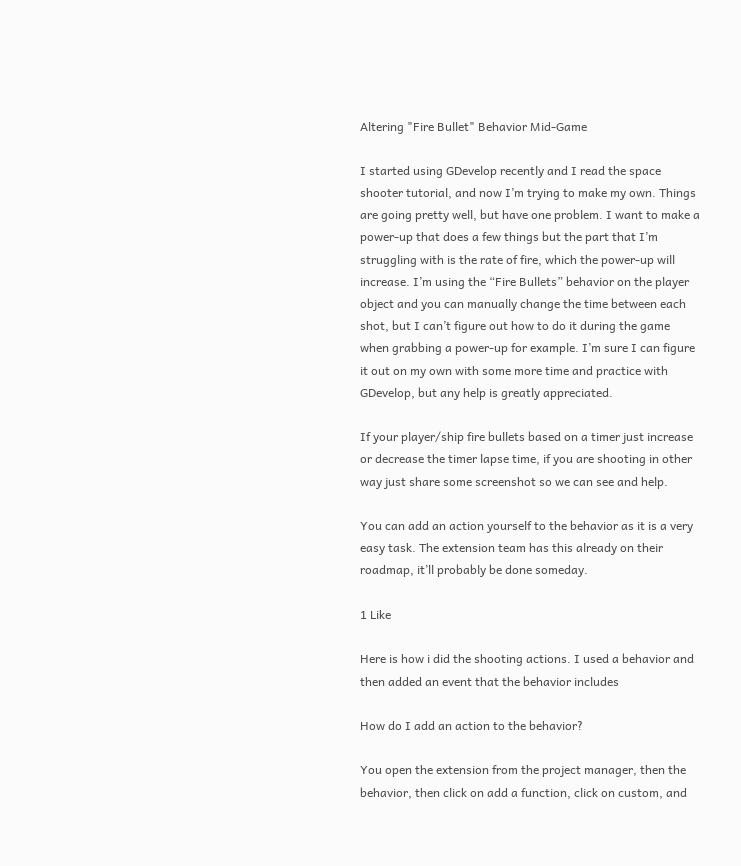Altering "Fire Bullet" Behavior Mid-Game

I started using GDevelop recently and I read the space shooter tutorial, and now I’m trying to make my own. Things are going pretty well, but have one problem. I want to make a power-up that does a few things but the part that I’m struggling with is the rate of fire, which the power-up will increase. I’m using the “Fire Bullets” behavior on the player object and you can manually change the time between each shot, but I can’t figure out how to do it during the game when grabbing a power-up for example. I’m sure I can figure it out on my own with some more time and practice with GDevelop, but any help is greatly appreciated.

If your player/ship fire bullets based on a timer just increase or decrease the timer lapse time, if you are shooting in other way just share some screenshot so we can see and help.

You can add an action yourself to the behavior as it is a very easy task. The extension team has this already on their roadmap, it’ll probably be done someday.

1 Like

Here is how i did the shooting actions. I used a behavior and then added an event that the behavior includes

How do I add an action to the behavior?

You open the extension from the project manager, then the behavior, then click on add a function, click on custom, and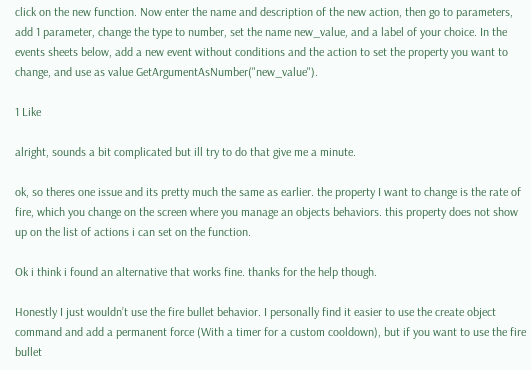click on the new function. Now enter the name and description of the new action, then go to parameters, add 1 parameter, change the type to number, set the name new_value, and a label of your choice. In the events sheets below, add a new event without conditions and the action to set the property you want to change, and use as value GetArgumentAsNumber("new_value").

1 Like

alright, sounds a bit complicated but ill try to do that give me a minute.

ok, so theres one issue and its pretty much the same as earlier. the property I want to change is the rate of fire, which you change on the screen where you manage an objects behaviors. this property does not show up on the list of actions i can set on the function.

Ok i think i found an alternative that works fine. thanks for the help though.

Honestly I just wouldn’t use the fire bullet behavior. I personally find it easier to use the create object command and add a permanent force (With a timer for a custom cooldown), but if you want to use the fire bullet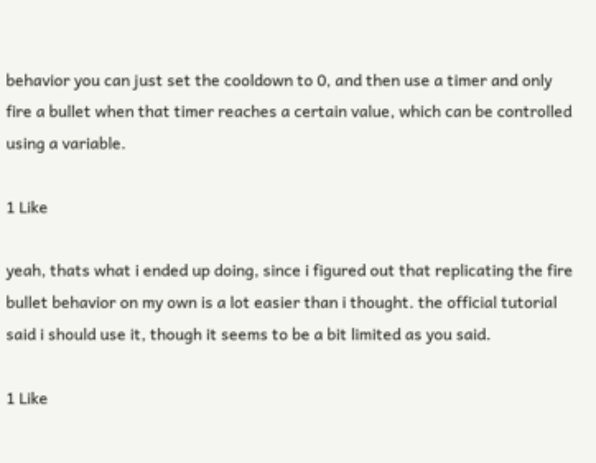behavior you can just set the cooldown to 0, and then use a timer and only fire a bullet when that timer reaches a certain value, which can be controlled using a variable.

1 Like

yeah, thats what i ended up doing, since i figured out that replicating the fire bullet behavior on my own is a lot easier than i thought. the official tutorial said i should use it, though it seems to be a bit limited as you said.

1 Like